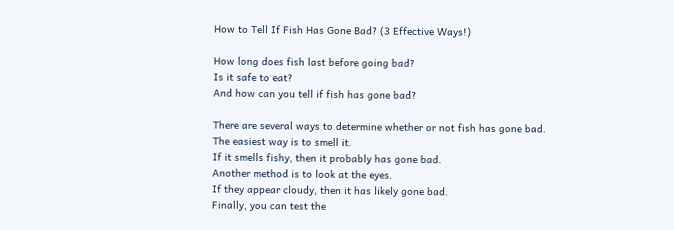How to Tell If Fish Has Gone Bad? (3 Effective Ways!)

How long does fish last before going bad?
Is it safe to eat?
And how can you tell if fish has gone bad?

There are several ways to determine whether or not fish has gone bad.
The easiest way is to smell it.
If it smells fishy, then it probably has gone bad.
Another method is to look at the eyes.
If they appear cloudy, then it has likely gone bad.
Finally, you can test the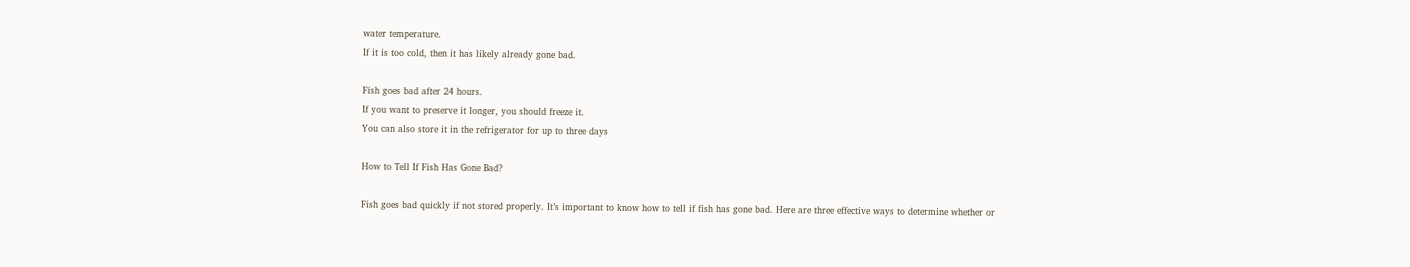water temperature.
If it is too cold, then it has likely already gone bad.

Fish goes bad after 24 hours.
If you want to preserve it longer, you should freeze it.
You can also store it in the refrigerator for up to three days

How to Tell If Fish Has Gone Bad?

Fish goes bad quickly if not stored properly. It’s important to know how to tell if fish has gone bad. Here are three effective ways to determine whether or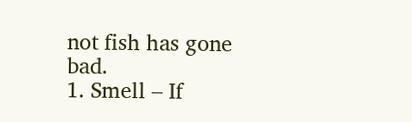not fish has gone bad.
1. Smell – If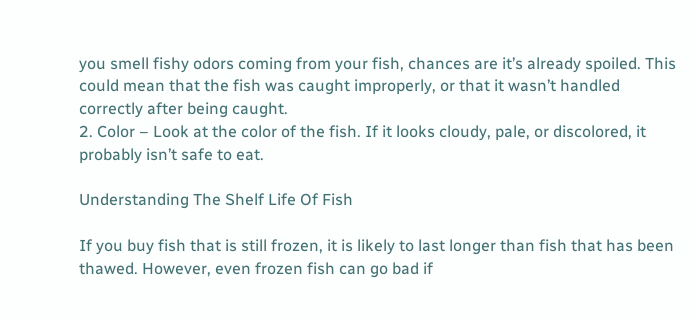you smell fishy odors coming from your fish, chances are it’s already spoiled. This could mean that the fish was caught improperly, or that it wasn’t handled correctly after being caught.
2. Color – Look at the color of the fish. If it looks cloudy, pale, or discolored, it probably isn’t safe to eat.

Understanding The Shelf Life Of Fish

If you buy fish that is still frozen, it is likely to last longer than fish that has been thawed. However, even frozen fish can go bad if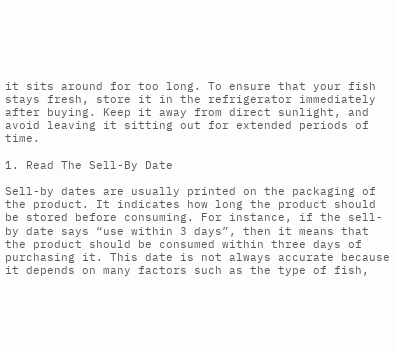it sits around for too long. To ensure that your fish stays fresh, store it in the refrigerator immediately after buying. Keep it away from direct sunlight, and avoid leaving it sitting out for extended periods of time.

1. Read The Sell-By Date

Sell-by dates are usually printed on the packaging of the product. It indicates how long the product should be stored before consuming. For instance, if the sell-by date says “use within 3 days”, then it means that the product should be consumed within three days of purchasing it. This date is not always accurate because it depends on many factors such as the type of fish,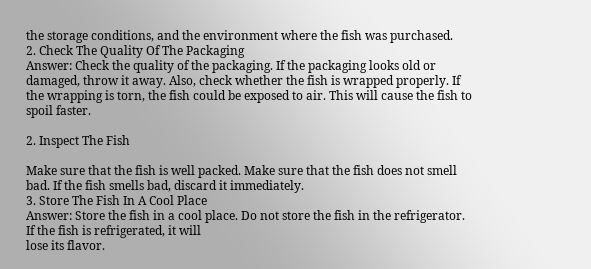the storage conditions, and the environment where the fish was purchased.
2. Check The Quality Of The Packaging
Answer: Check the quality of the packaging. If the packaging looks old or damaged, throw it away. Also, check whether the fish is wrapped properly. If the wrapping is torn, the fish could be exposed to air. This will cause the fish to spoil faster.

2. Inspect The Fish

Make sure that the fish is well packed. Make sure that the fish does not smell bad. If the fish smells bad, discard it immediately.
3. Store The Fish In A Cool Place
Answer: Store the fish in a cool place. Do not store the fish in the refrigerator. If the fish is refrigerated, it will
lose its flavor.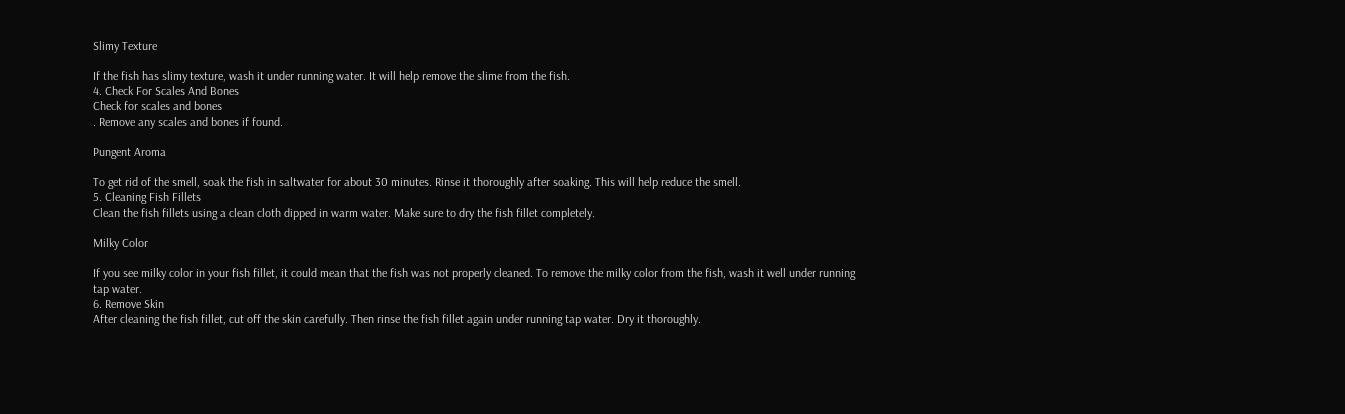Slimy Texture

If the fish has slimy texture, wash it under running water. It will help remove the slime from the fish.
4. Check For Scales And Bones
Check for scales and bones
. Remove any scales and bones if found.

Pungent Aroma

To get rid of the smell, soak the fish in saltwater for about 30 minutes. Rinse it thoroughly after soaking. This will help reduce the smell.
5. Cleaning Fish Fillets
Clean the fish fillets using a clean cloth dipped in warm water. Make sure to dry the fish fillet completely.

Milky Color

If you see milky color in your fish fillet, it could mean that the fish was not properly cleaned. To remove the milky color from the fish, wash it well under running tap water.
6. Remove Skin
After cleaning the fish fillet, cut off the skin carefully. Then rinse the fish fillet again under running tap water. Dry it thoroughly.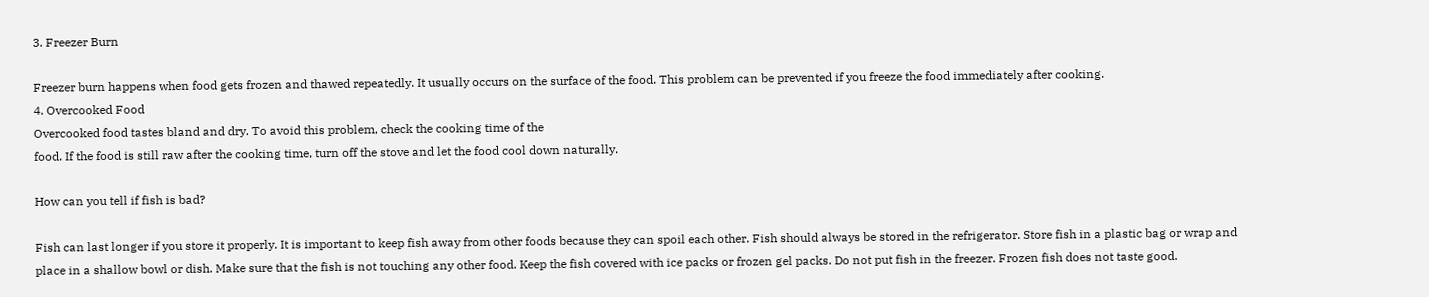3. Freezer Burn

Freezer burn happens when food gets frozen and thawed repeatedly. It usually occurs on the surface of the food. This problem can be prevented if you freeze the food immediately after cooking.
4. Overcooked Food
Overcooked food tastes bland and dry. To avoid this problem, check the cooking time of the
food. If the food is still raw after the cooking time, turn off the stove and let the food cool down naturally.

How can you tell if fish is bad?

Fish can last longer if you store it properly. It is important to keep fish away from other foods because they can spoil each other. Fish should always be stored in the refrigerator. Store fish in a plastic bag or wrap and place in a shallow bowl or dish. Make sure that the fish is not touching any other food. Keep the fish covered with ice packs or frozen gel packs. Do not put fish in the freezer. Frozen fish does not taste good.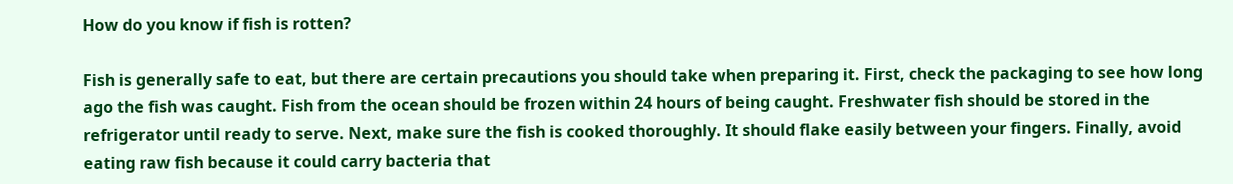How do you know if fish is rotten?

Fish is generally safe to eat, but there are certain precautions you should take when preparing it. First, check the packaging to see how long ago the fish was caught. Fish from the ocean should be frozen within 24 hours of being caught. Freshwater fish should be stored in the refrigerator until ready to serve. Next, make sure the fish is cooked thoroughly. It should flake easily between your fingers. Finally, avoid eating raw fish because it could carry bacteria that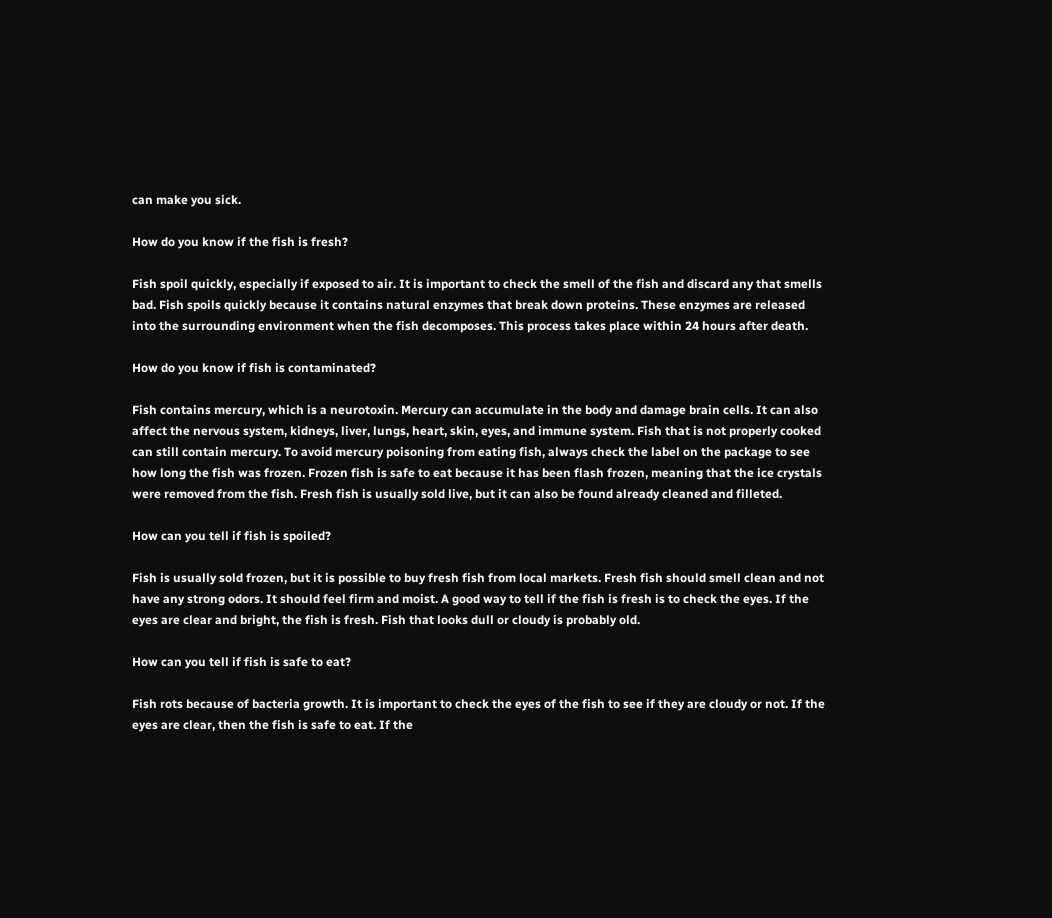can make you sick.

How do you know if the fish is fresh?

Fish spoil quickly, especially if exposed to air. It is important to check the smell of the fish and discard any that smells bad. Fish spoils quickly because it contains natural enzymes that break down proteins. These enzymes are released into the surrounding environment when the fish decomposes. This process takes place within 24 hours after death.

How do you know if fish is contaminated?

Fish contains mercury, which is a neurotoxin. Mercury can accumulate in the body and damage brain cells. It can also affect the nervous system, kidneys, liver, lungs, heart, skin, eyes, and immune system. Fish that is not properly cooked can still contain mercury. To avoid mercury poisoning from eating fish, always check the label on the package to see how long the fish was frozen. Frozen fish is safe to eat because it has been flash frozen, meaning that the ice crystals were removed from the fish. Fresh fish is usually sold live, but it can also be found already cleaned and filleted.

How can you tell if fish is spoiled?

Fish is usually sold frozen, but it is possible to buy fresh fish from local markets. Fresh fish should smell clean and not have any strong odors. It should feel firm and moist. A good way to tell if the fish is fresh is to check the eyes. If the eyes are clear and bright, the fish is fresh. Fish that looks dull or cloudy is probably old.

How can you tell if fish is safe to eat?

Fish rots because of bacteria growth. It is important to check the eyes of the fish to see if they are cloudy or not. If the eyes are clear, then the fish is safe to eat. If the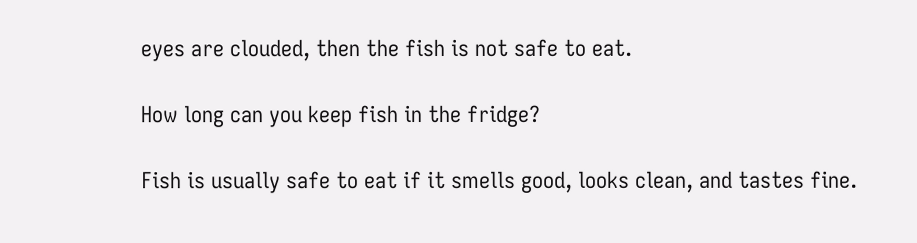eyes are clouded, then the fish is not safe to eat.

How long can you keep fish in the fridge?

Fish is usually safe to eat if it smells good, looks clean, and tastes fine.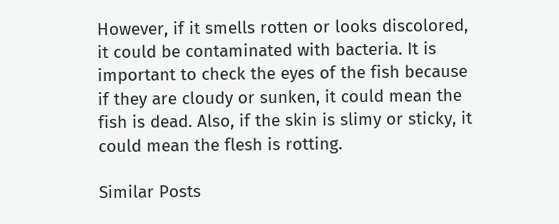However, if it smells rotten or looks discolored, it could be contaminated with bacteria. It is important to check the eyes of the fish because if they are cloudy or sunken, it could mean the fish is dead. Also, if the skin is slimy or sticky, it could mean the flesh is rotting.

Similar Posts